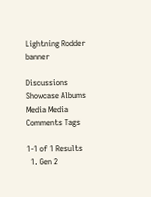Lightning Rodder banner

Discussions Showcase Albums Media Media Comments Tags

1-1 of 1 Results
  1. Gen 2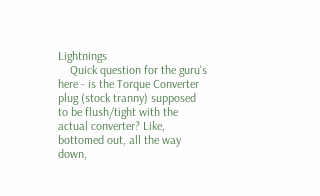Lightnings
    Quick question for the guru's here - is the Torque Converter plug (stock tranny) supposed to be flush/tight with the actual converter? Like, bottomed out, all the way down,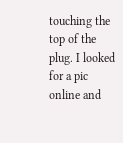touching the top of the plug. I looked for a pic online and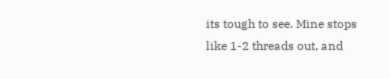its tough to see. Mine stops like 1-2 threads out, and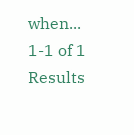when...
1-1 of 1 Results